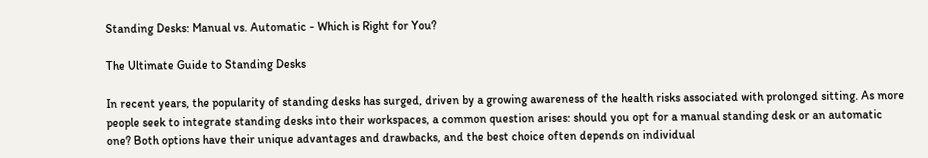Standing Desks: Manual vs. Automatic - Which is Right for You?

The Ultimate Guide to Standing Desks

In recent years, the popularity of standing desks has surged, driven by a growing awareness of the health risks associated with prolonged sitting. As more people seek to integrate standing desks into their workspaces, a common question arises: should you opt for a manual standing desk or an automatic one? Both options have their unique advantages and drawbacks, and the best choice often depends on individual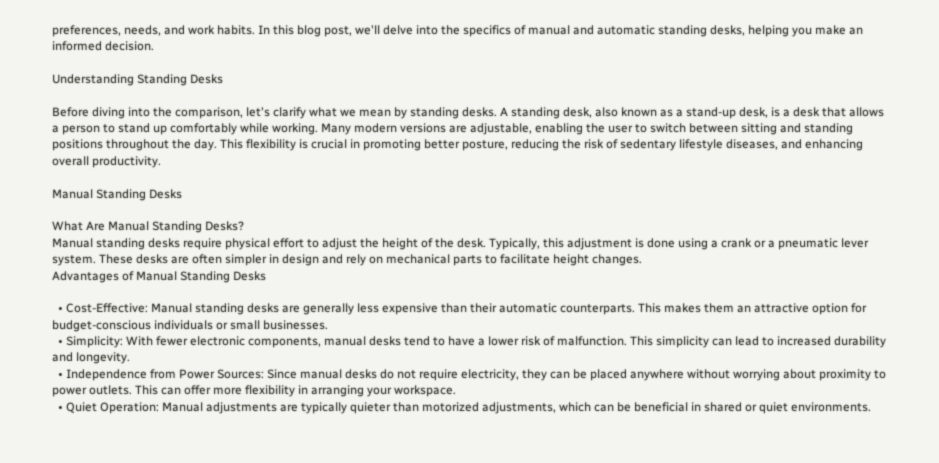preferences, needs, and work habits. In this blog post, we'll delve into the specifics of manual and automatic standing desks, helping you make an informed decision.

Understanding Standing Desks

Before diving into the comparison, let's clarify what we mean by standing desks. A standing desk, also known as a stand-up desk, is a desk that allows a person to stand up comfortably while working. Many modern versions are adjustable, enabling the user to switch between sitting and standing positions throughout the day. This flexibility is crucial in promoting better posture, reducing the risk of sedentary lifestyle diseases, and enhancing overall productivity.

Manual Standing Desks

What Are Manual Standing Desks?
Manual standing desks require physical effort to adjust the height of the desk. Typically, this adjustment is done using a crank or a pneumatic lever system. These desks are often simpler in design and rely on mechanical parts to facilitate height changes.
Advantages of Manual Standing Desks

  • Cost-Effective: Manual standing desks are generally less expensive than their automatic counterparts. This makes them an attractive option for budget-conscious individuals or small businesses.
  • Simplicity: With fewer electronic components, manual desks tend to have a lower risk of malfunction. This simplicity can lead to increased durability and longevity.
  • Independence from Power Sources: Since manual desks do not require electricity, they can be placed anywhere without worrying about proximity to power outlets. This can offer more flexibility in arranging your workspace.
  • Quiet Operation: Manual adjustments are typically quieter than motorized adjustments, which can be beneficial in shared or quiet environments.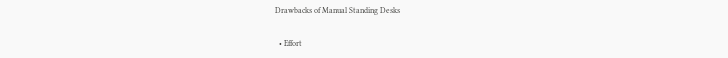Drawbacks of Manual Standing Desks

  • Effort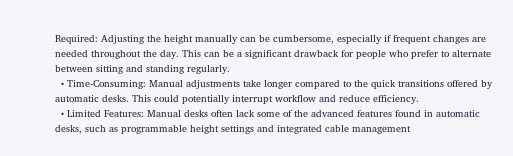Required: Adjusting the height manually can be cumbersome, especially if frequent changes are needed throughout the day. This can be a significant drawback for people who prefer to alternate between sitting and standing regularly.
  • Time-Consuming: Manual adjustments take longer compared to the quick transitions offered by automatic desks. This could potentially interrupt workflow and reduce efficiency.
  • Limited Features: Manual desks often lack some of the advanced features found in automatic desks, such as programmable height settings and integrated cable management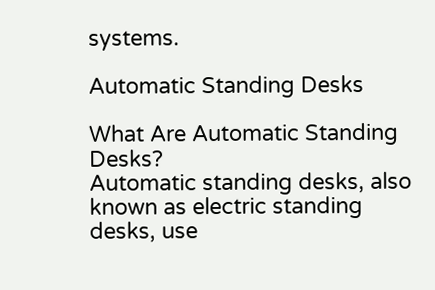systems.

Automatic Standing Desks

What Are Automatic Standing Desks?
Automatic standing desks, also known as electric standing desks, use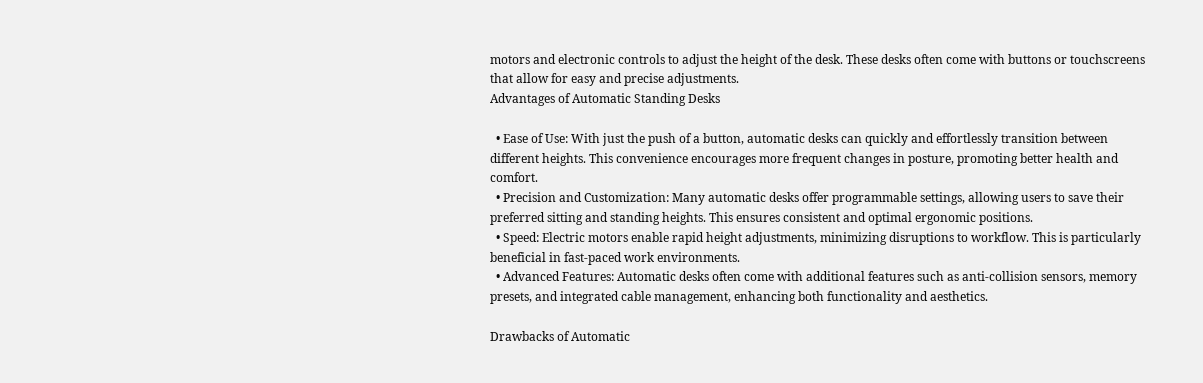motors and electronic controls to adjust the height of the desk. These desks often come with buttons or touchscreens that allow for easy and precise adjustments.
Advantages of Automatic Standing Desks

  • Ease of Use: With just the push of a button, automatic desks can quickly and effortlessly transition between different heights. This convenience encourages more frequent changes in posture, promoting better health and comfort.
  • Precision and Customization: Many automatic desks offer programmable settings, allowing users to save their preferred sitting and standing heights. This ensures consistent and optimal ergonomic positions.
  • Speed: Electric motors enable rapid height adjustments, minimizing disruptions to workflow. This is particularly beneficial in fast-paced work environments.
  • Advanced Features: Automatic desks often come with additional features such as anti-collision sensors, memory presets, and integrated cable management, enhancing both functionality and aesthetics.

Drawbacks of Automatic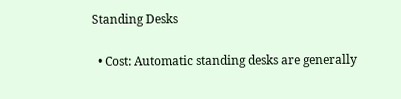Standing Desks

  • Cost: Automatic standing desks are generally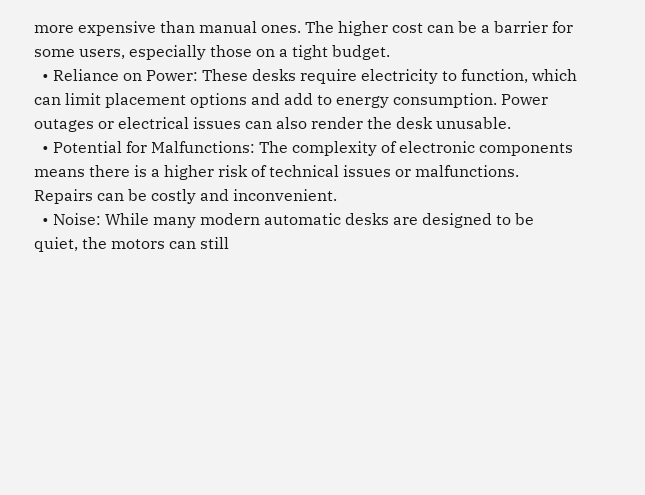more expensive than manual ones. The higher cost can be a barrier for some users, especially those on a tight budget.
  • Reliance on Power: These desks require electricity to function, which can limit placement options and add to energy consumption. Power outages or electrical issues can also render the desk unusable.
  • Potential for Malfunctions: The complexity of electronic components means there is a higher risk of technical issues or malfunctions. Repairs can be costly and inconvenient.
  • Noise: While many modern automatic desks are designed to be quiet, the motors can still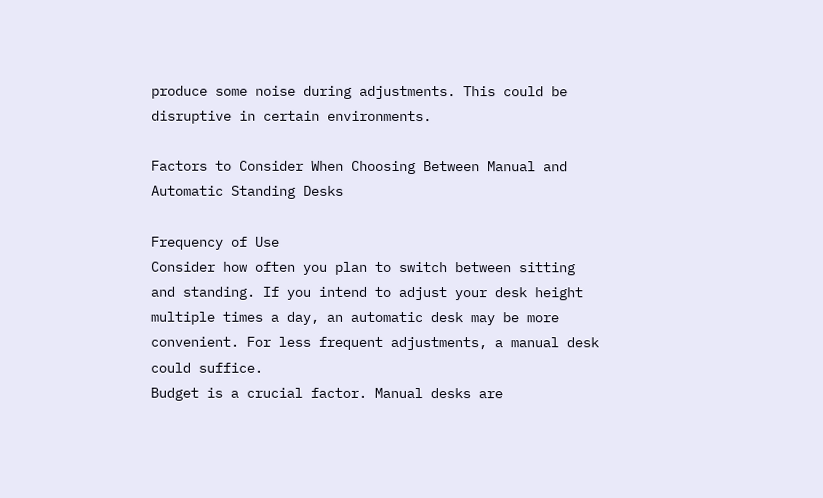produce some noise during adjustments. This could be disruptive in certain environments.

Factors to Consider When Choosing Between Manual and Automatic Standing Desks

Frequency of Use
Consider how often you plan to switch between sitting and standing. If you intend to adjust your desk height multiple times a day, an automatic desk may be more convenient. For less frequent adjustments, a manual desk could suffice.
Budget is a crucial factor. Manual desks are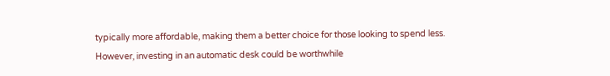typically more affordable, making them a better choice for those looking to spend less. However, investing in an automatic desk could be worthwhile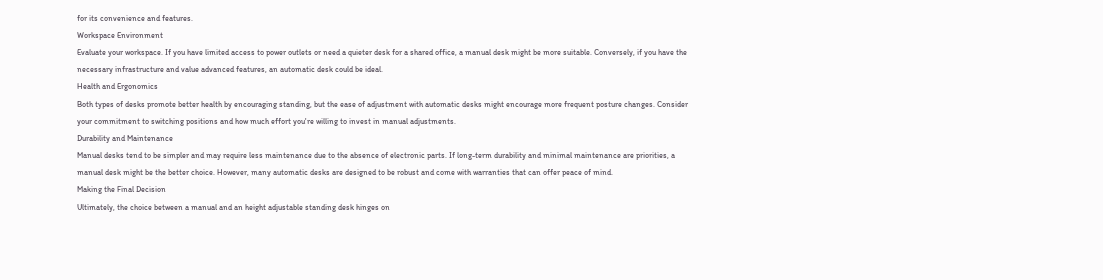for its convenience and features.
Workspace Environment
Evaluate your workspace. If you have limited access to power outlets or need a quieter desk for a shared office, a manual desk might be more suitable. Conversely, if you have the necessary infrastructure and value advanced features, an automatic desk could be ideal.
Health and Ergonomics
Both types of desks promote better health by encouraging standing, but the ease of adjustment with automatic desks might encourage more frequent posture changes. Consider your commitment to switching positions and how much effort you're willing to invest in manual adjustments.
Durability and Maintenance
Manual desks tend to be simpler and may require less maintenance due to the absence of electronic parts. If long-term durability and minimal maintenance are priorities, a manual desk might be the better choice. However, many automatic desks are designed to be robust and come with warranties that can offer peace of mind.
Making the Final Decision
Ultimately, the choice between a manual and an height adjustable standing desk hinges on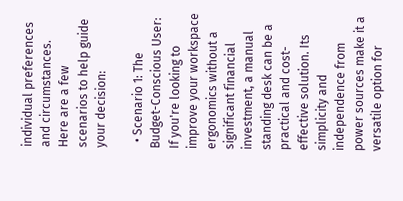individual preferences and circumstances. Here are a few scenarios to help guide your decision:

  • Scenario 1: The Budget-Conscious User: If you're looking to improve your workspace ergonomics without a significant financial investment, a manual standing desk can be a practical and cost-effective solution. Its simplicity and independence from power sources make it a versatile option for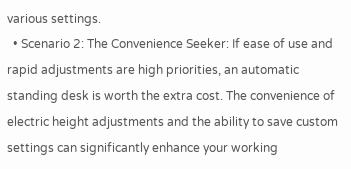various settings.
  • Scenario 2: The Convenience Seeker: If ease of use and rapid adjustments are high priorities, an automatic standing desk is worth the extra cost. The convenience of electric height adjustments and the ability to save custom settings can significantly enhance your working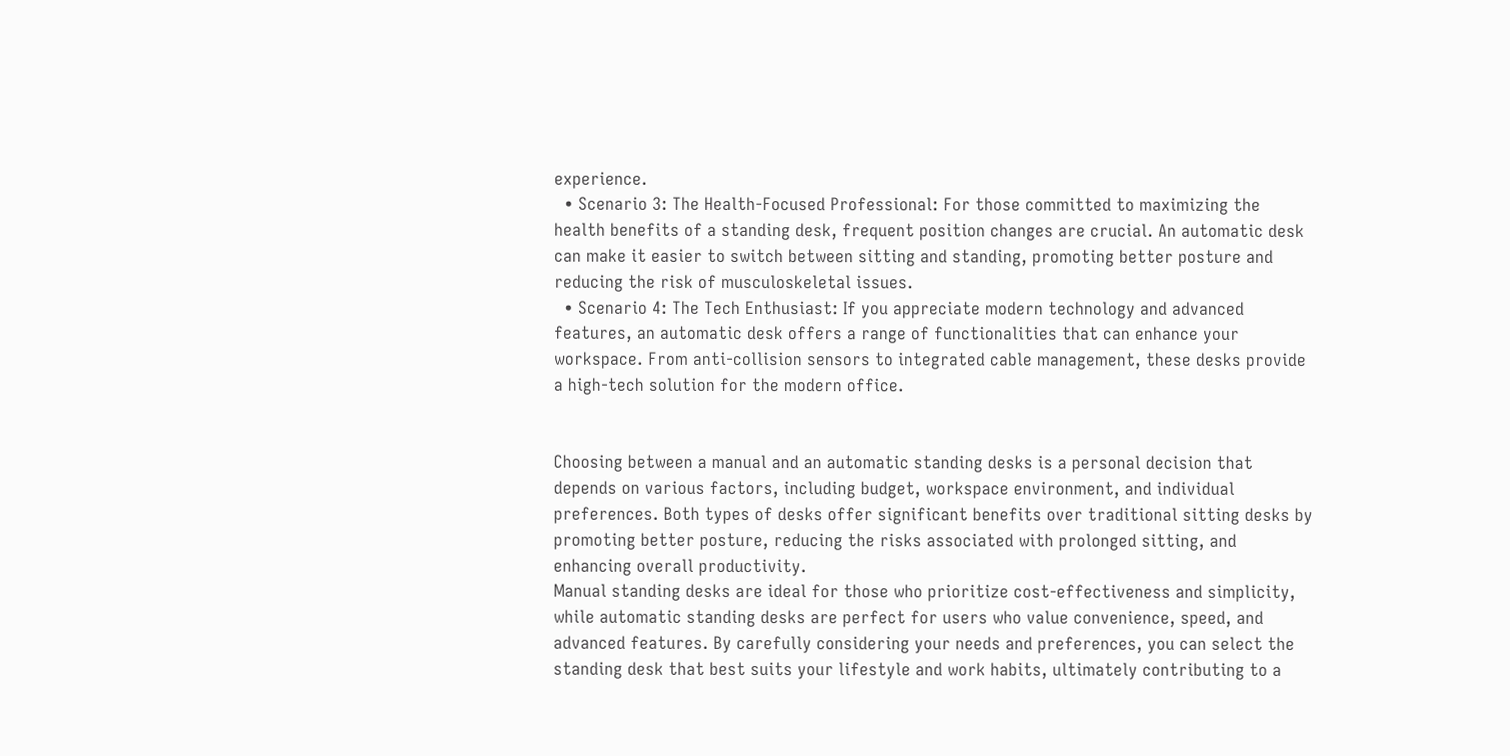experience.
  • Scenario 3: The Health-Focused Professional: For those committed to maximizing the health benefits of a standing desk, frequent position changes are crucial. An automatic desk can make it easier to switch between sitting and standing, promoting better posture and reducing the risk of musculoskeletal issues.
  • Scenario 4: The Tech Enthusiast: If you appreciate modern technology and advanced features, an automatic desk offers a range of functionalities that can enhance your workspace. From anti-collision sensors to integrated cable management, these desks provide a high-tech solution for the modern office.


Choosing between a manual and an automatic standing desks is a personal decision that depends on various factors, including budget, workspace environment, and individual preferences. Both types of desks offer significant benefits over traditional sitting desks by promoting better posture, reducing the risks associated with prolonged sitting, and enhancing overall productivity.
Manual standing desks are ideal for those who prioritize cost-effectiveness and simplicity, while automatic standing desks are perfect for users who value convenience, speed, and advanced features. By carefully considering your needs and preferences, you can select the standing desk that best suits your lifestyle and work habits, ultimately contributing to a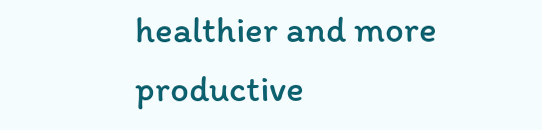healthier and more productive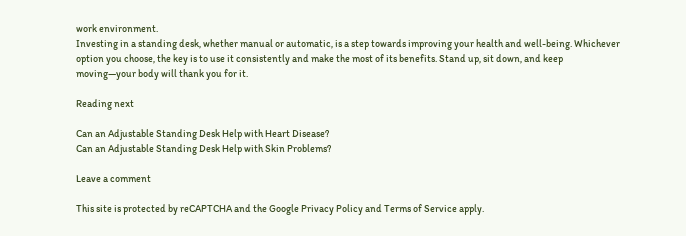work environment.
Investing in a standing desk, whether manual or automatic, is a step towards improving your health and well-being. Whichever option you choose, the key is to use it consistently and make the most of its benefits. Stand up, sit down, and keep moving—your body will thank you for it.

Reading next

Can an Adjustable Standing Desk Help with Heart Disease?
Can an Adjustable Standing Desk Help with Skin Problems?

Leave a comment

This site is protected by reCAPTCHA and the Google Privacy Policy and Terms of Service apply.